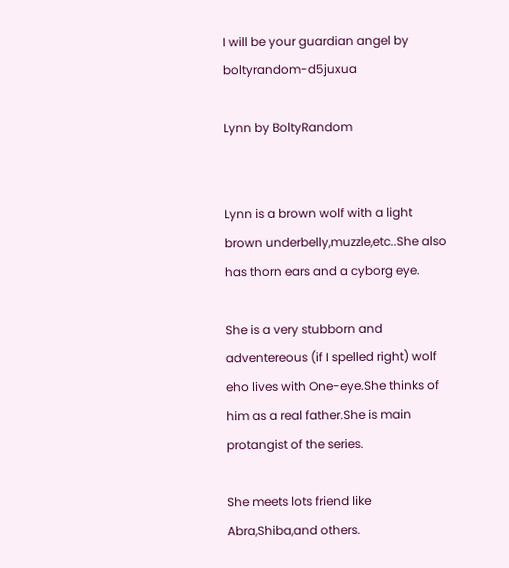I will be your guardian angel by boltyrandom-d5juxua

Lynn by BoltyRandom


Lynn is a brown wolf with a light brown underbelly,muzzle,etc..She also has thorn ears and a cyborg eye.

She is a very stubborn and adventereous (if I spelled right) wolf eho lives with One-eye.She thinks of him as a real father.She is main protangist of the series.

She meets lots friend like Abra,Shiba,and others.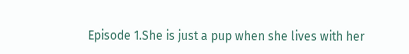Episode 1.She is just a pup when she lives with her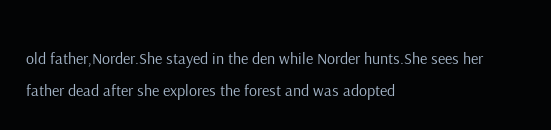old father,Norder.She stayed in the den while Norder hunts.She sees her father dead after she explores the forest and was adopted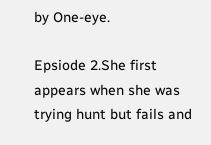by One-eye.

Epsiode 2.She first appears when she was trying hunt but fails and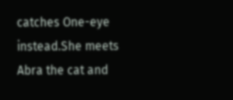catches One-eye instead.She meets Abra the cat and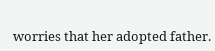worries that her adopted father.